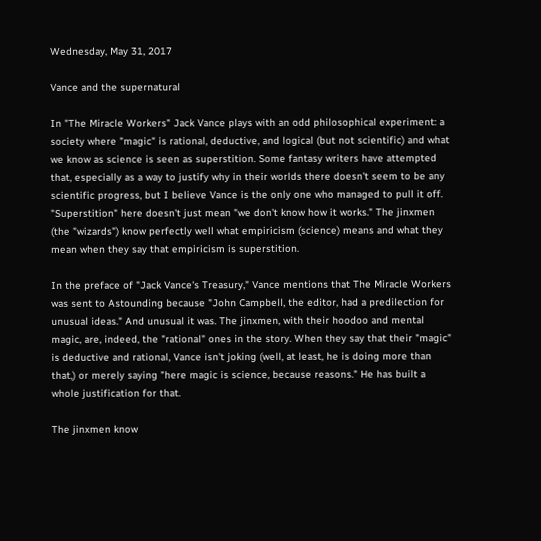Wednesday, May 31, 2017

Vance and the supernatural

In "The Miracle Workers" Jack Vance plays with an odd philosophical experiment: a society where "magic" is rational, deductive, and logical (but not scientific) and what we know as science is seen as superstition. Some fantasy writers have attempted that, especially as a way to justify why in their worlds there doesn't seem to be any scientific progress, but I believe Vance is the only one who managed to pull it off. "Superstition" here doesn't just mean "we don't know how it works." The jinxmen (the "wizards") know perfectly well what empiricism (science) means and what they mean when they say that empiricism is superstition.

In the preface of "Jack Vance's Treasury," Vance mentions that The Miracle Workers was sent to Astounding because "John Campbell, the editor, had a predilection for unusual ideas." And unusual it was. The jinxmen, with their hoodoo and mental magic, are, indeed, the "rational" ones in the story. When they say that their "magic" is deductive and rational, Vance isn't joking (well, at least, he is doing more than that,) or merely saying "here magic is science, because reasons." He has built a whole justification for that.

The jinxmen know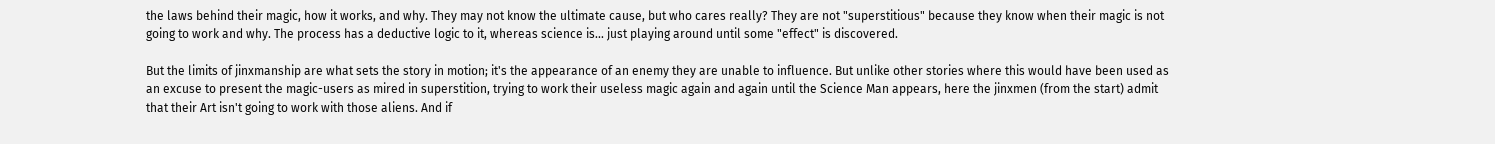the laws behind their magic, how it works, and why. They may not know the ultimate cause, but who cares really? They are not "superstitious" because they know when their magic is not going to work and why. The process has a deductive logic to it, whereas science is... just playing around until some "effect" is discovered.

But the limits of jinxmanship are what sets the story in motion; it's the appearance of an enemy they are unable to influence. But unlike other stories where this would have been used as an excuse to present the magic-users as mired in superstition, trying to work their useless magic again and again until the Science Man appears, here the jinxmen (from the start) admit that their Art isn't going to work with those aliens. And if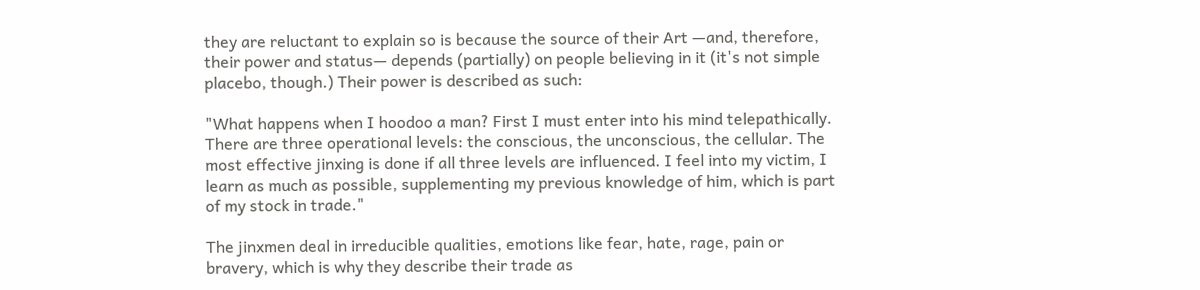they are reluctant to explain so is because the source of their Art —and, therefore, their power and status— depends (partially) on people believing in it (it's not simple placebo, though.) Their power is described as such:

"What happens when I hoodoo a man? First I must enter into his mind telepathically. There are three operational levels: the conscious, the unconscious, the cellular. The most effective jinxing is done if all three levels are influenced. I feel into my victim, I learn as much as possible, supplementing my previous knowledge of him, which is part of my stock in trade."

The jinxmen deal in irreducible qualities, emotions like fear, hate, rage, pain or bravery, which is why they describe their trade as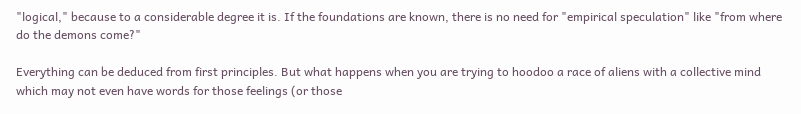"logical," because to a considerable degree it is. If the foundations are known, there is no need for "empirical speculation" like "from where do the demons come?"

Everything can be deduced from first principles. But what happens when you are trying to hoodoo a race of aliens with a collective mind which may not even have words for those feelings (or those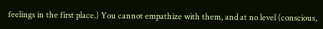feelings in the first place.) You cannot empathize with them, and at no level (conscious,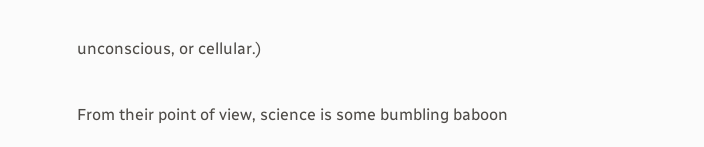unconscious, or cellular.)

From their point of view, science is some bumbling baboon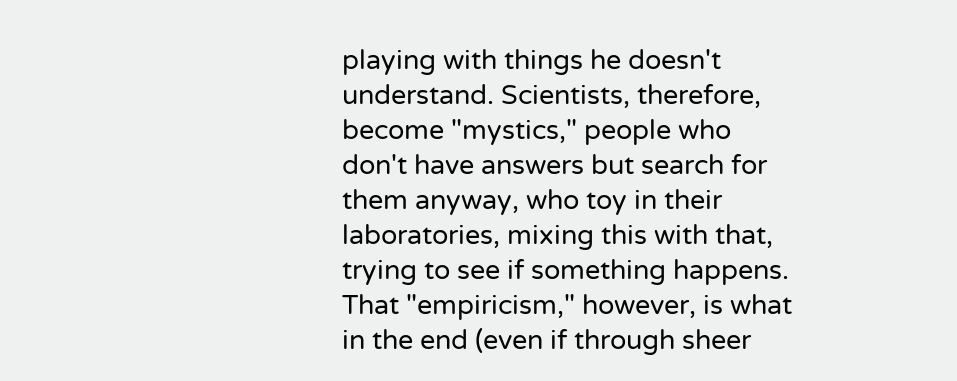playing with things he doesn't understand. Scientists, therefore, become "mystics," people who don't have answers but search for them anyway, who toy in their laboratories, mixing this with that, trying to see if something happens. That "empiricism," however, is what in the end (even if through sheer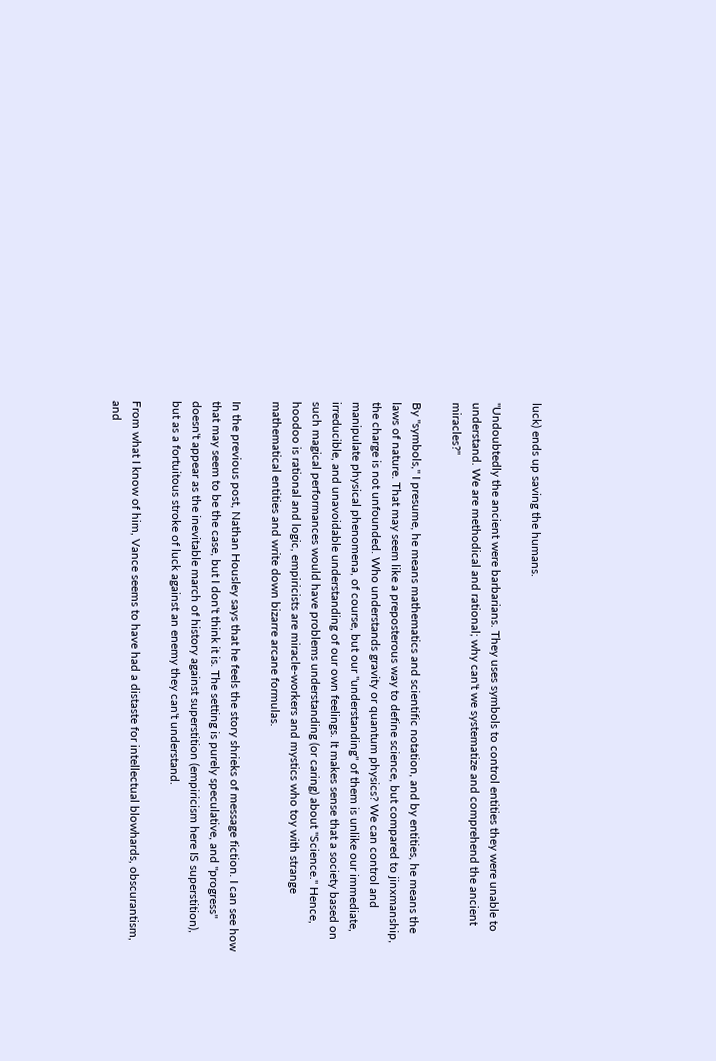luck) ends up saving the humans.

"Undoubtedly the ancient were barbarians. They uses symbols to control entities they were unable to understand. We are methodical and rational; why can't we systematize and comprehend the ancient miracles?"

By "symbols," I presume, he means mathematics and scientific notation, and by entities, he means the laws of nature. That may seem like a preposterous way to define science, but compared to jinxmanship, the charge is not unfounded. Who understands gravity or quantum physics? We can control and manipulate physical phenomena, of course, but our "understanding" of them is unlike our immediate, irreducible, and unavoidable understanding of our own feelings. It makes sense that a society based on such magical performances would have problems understanding (or caring) about "Science." Hence, hoodoo is rational and logic, empiricists are miracle-workers and mystics who toy with strange mathematical entities and write down bizarre arcane formulas.

In the previous post, Nathan Housley says that he feels the story shrieks of message fiction. I can see how that may seem to be the case, but I don't think it is. The setting is purely speculative, and "progress" doesn't appear as the inevitable march of history against superstition (empiricism here IS superstition), but as a fortuitous stroke of luck against an enemy they can't understand.

From what I know of him, Vance seems to have had a distaste for intellectual blowhards, obscurantism, and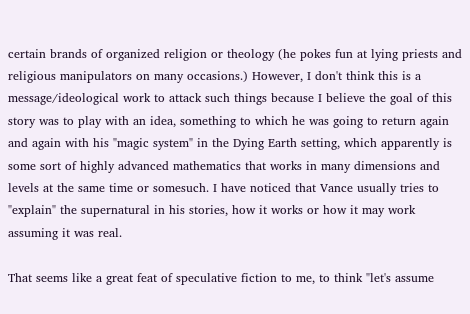certain brands of organized religion or theology (he pokes fun at lying priests and religious manipulators on many occasions.) However, I don't think this is a message/ideological work to attack such things because I believe the goal of this story was to play with an idea, something to which he was going to return again and again with his "magic system" in the Dying Earth setting, which apparently is some sort of highly advanced mathematics that works in many dimensions and levels at the same time or somesuch. I have noticed that Vance usually tries to "explain" the supernatural in his stories, how it works or how it may work assuming it was real.

That seems like a great feat of speculative fiction to me, to think "let's assume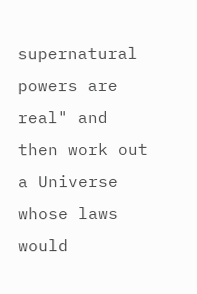supernatural powers are real" and then work out a Universe whose laws would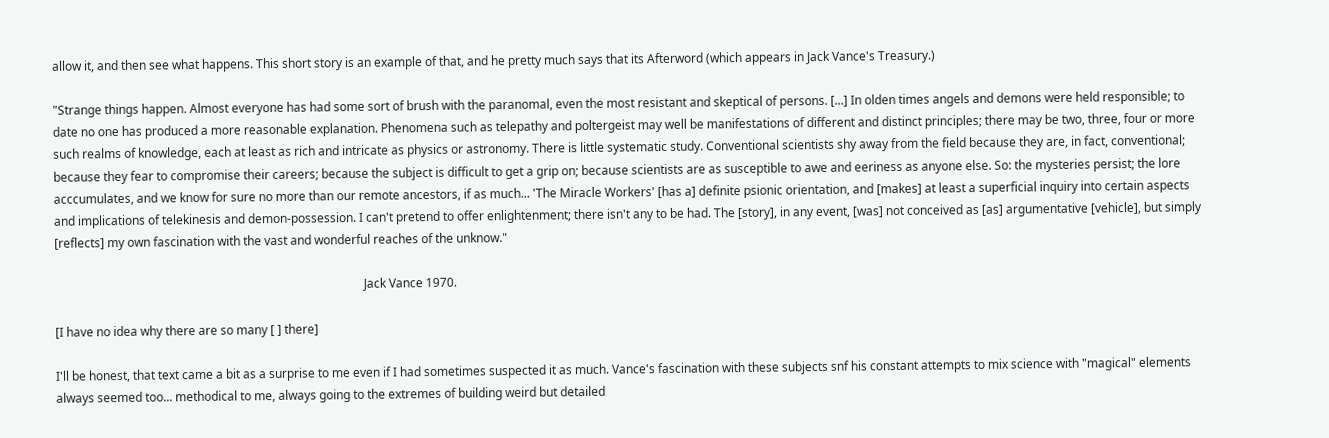allow it, and then see what happens. This short story is an example of that, and he pretty much says that its Afterword (which appears in Jack Vance's Treasury.)

"Strange things happen. Almost everyone has had some sort of brush with the paranomal, even the most resistant and skeptical of persons. [...] In olden times angels and demons were held responsible; to date no one has produced a more reasonable explanation. Phenomena such as telepathy and poltergeist may well be manifestations of different and distinct principles; there may be two, three, four or more such realms of knowledge, each at least as rich and intricate as physics or astronomy. There is little systematic study. Conventional scientists shy away from the field because they are, in fact, conventional; because they fear to compromise their careers; because the subject is difficult to get a grip on; because scientists are as susceptible to awe and eeriness as anyone else. So: the mysteries persist; the lore acccumulates, and we know for sure no more than our remote ancestors, if as much... 'The Miracle Workers' [has a] definite psionic orientation, and [makes] at least a superficial inquiry into certain aspects and implications of telekinesis and demon-possession. I can't pretend to offer enlightenment; there isn't any to be had. The [story], in any event, [was] not conceived as [as] argumentative [vehicle], but simply [reflects] my own fascination with the vast and wonderful reaches of the unknow."

                                                                                                       Jack Vance 1970.

[I have no idea why there are so many [ ] there]

I'll be honest, that text came a bit as a surprise to me even if I had sometimes suspected it as much. Vance's fascination with these subjects snf his constant attempts to mix science with "magical" elements always seemed too... methodical to me, always going to the extremes of building weird but detailed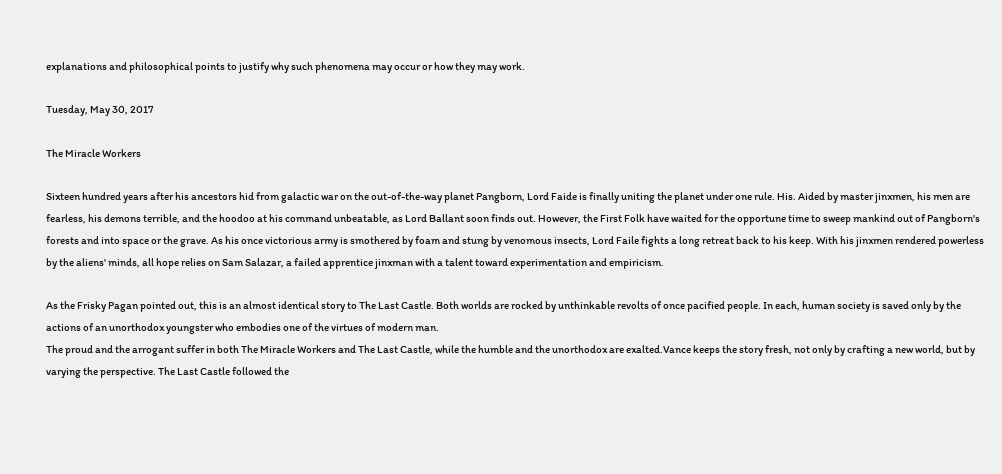explanations and philosophical points to justify why such phenomena may occur or how they may work.

Tuesday, May 30, 2017

The Miracle Workers

Sixteen hundred years after his ancestors hid from galactic war on the out-of-the-way planet Pangborn, Lord Faide is finally uniting the planet under one rule. His. Aided by master jinxmen, his men are fearless, his demons terrible, and the hoodoo at his command unbeatable, as Lord Ballant soon finds out. However, the First Folk have waited for the opportune time to sweep mankind out of Pangborn's forests and into space or the grave. As his once victorious army is smothered by foam and stung by venomous insects, Lord Faile fights a long retreat back to his keep. With his jinxmen rendered powerless by the aliens' minds, all hope relies on Sam Salazar, a failed apprentice jinxman with a talent toward experimentation and empiricism.

As the Frisky Pagan pointed out, this is an almost identical story to The Last Castle. Both worlds are rocked by unthinkable revolts of once pacified people. In each, human society is saved only by the actions of an unorthodox youngster who embodies one of the virtues of modern man.
The proud and the arrogant suffer in both The Miracle Workers and The Last Castle, while the humble and the unorthodox are exalted.Vance keeps the story fresh, not only by crafting a new world, but by varying the perspective. The Last Castle followed the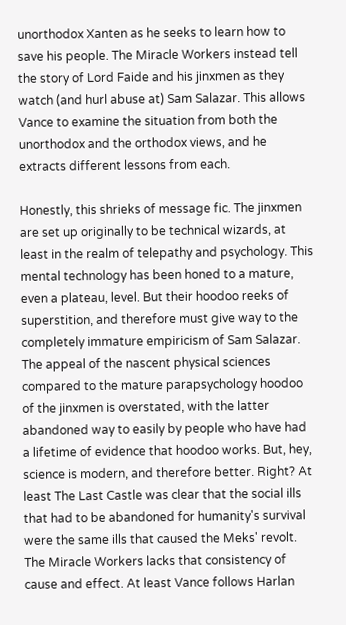unorthodox Xanten as he seeks to learn how to save his people. The Miracle Workers instead tell the story of Lord Faide and his jinxmen as they watch (and hurl abuse at) Sam Salazar. This allows Vance to examine the situation from both the unorthodox and the orthodox views, and he extracts different lessons from each.

Honestly, this shrieks of message fic. The jinxmen are set up originally to be technical wizards, at least in the realm of telepathy and psychology. This mental technology has been honed to a mature, even a plateau, level. But their hoodoo reeks of superstition, and therefore must give way to the completely immature empiricism of Sam Salazar. The appeal of the nascent physical sciences compared to the mature parapsychology hoodoo of the jinxmen is overstated, with the latter abandoned way to easily by people who have had a lifetime of evidence that hoodoo works. But, hey, science is modern, and therefore better. Right? At least The Last Castle was clear that the social ills that had to be abandoned for humanity's survival were the same ills that caused the Meks' revolt. The Miracle Workers lacks that consistency of cause and effect. At least Vance follows Harlan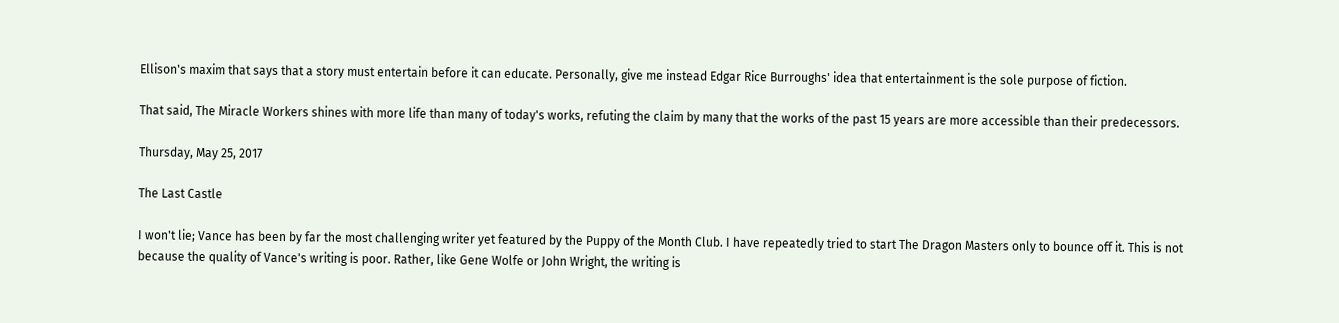Ellison's maxim that says that a story must entertain before it can educate. Personally, give me instead Edgar Rice Burroughs' idea that entertainment is the sole purpose of fiction.

That said, The Miracle Workers shines with more life than many of today's works, refuting the claim by many that the works of the past 15 years are more accessible than their predecessors.

Thursday, May 25, 2017

The Last Castle

I won't lie; Vance has been by far the most challenging writer yet featured by the Puppy of the Month Club. I have repeatedly tried to start The Dragon Masters only to bounce off it. This is not because the quality of Vance's writing is poor. Rather, like Gene Wolfe or John Wright, the writing is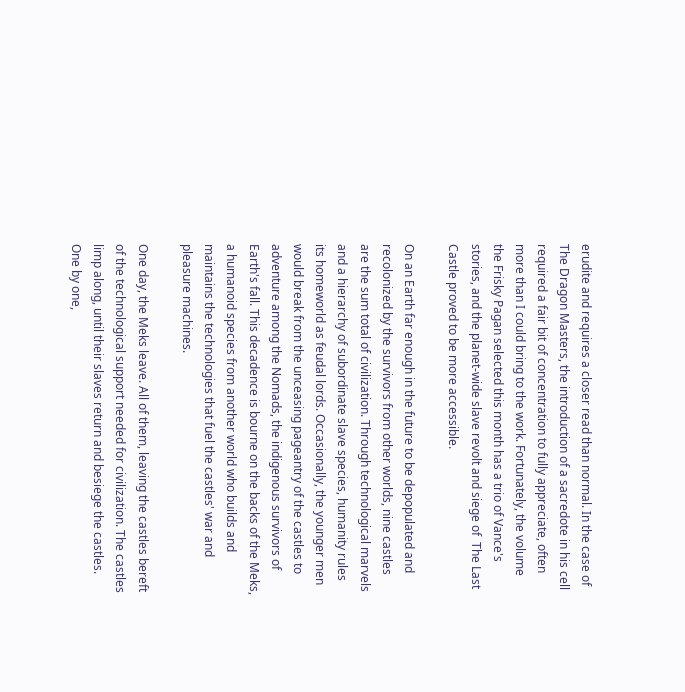erudite and requires a closer read than normal. In the case of The Dragon Masters, the introduction of a sacredote in his cell required a fair bit of concentration to fully appreciate, often more than I could bring to the work. Fortunately, the volume the Frisky Pagan selected this month has a trio of Vance's stories, and the planet-wide slave revolt and siege of  The Last Castle proved to be more accessible.

On an Earth far enough in the future to be depopulated and recolonized by the survivors from other worlds, nine castles are the sum total of civilization. Through technological marvels and a hierarchy of subordinate slave species, humanity rules its homeworld as feudal lords. Occasionally, the younger men would break from the unceasing pageantry of the castles to adventure among the Nomads, the indigenous survivors of Earth's fall. This decadence is bourne on the backs of the Meks, a humanoid species from another world who builds and maintains the technologies that fuel the castles' war and pleasure machines.

One day, the Meks leave. All of them, leaving the castles bereft of the technological support needed for civilization. The castles limp along, until their slaves return and besiege the castles. One by one,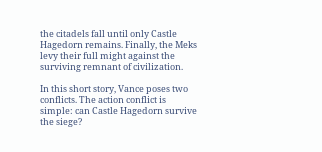the citadels fall until only Castle Hagedorn remains. Finally, the Meks levy their full might against the surviving remnant of civilization.

In this short story, Vance poses two conflicts. The action conflict is simple: can Castle Hagedorn survive the siege?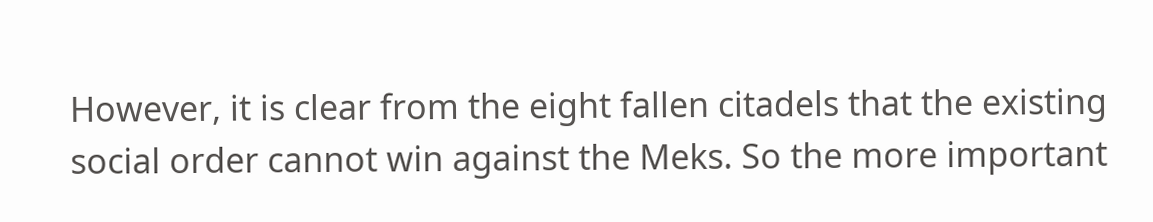However, it is clear from the eight fallen citadels that the existing social order cannot win against the Meks. So the more important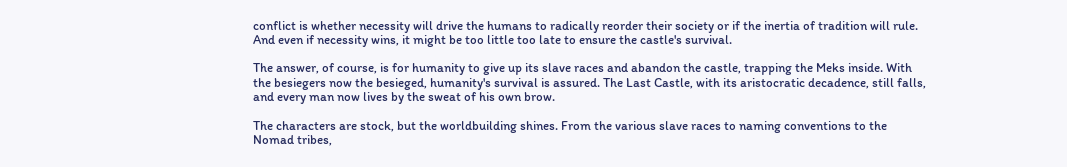conflict is whether necessity will drive the humans to radically reorder their society or if the inertia of tradition will rule. And even if necessity wins, it might be too little too late to ensure the castle's survival.

The answer, of course, is for humanity to give up its slave races and abandon the castle, trapping the Meks inside. With the besiegers now the besieged, humanity's survival is assured. The Last Castle, with its aristocratic decadence, still falls, and every man now lives by the sweat of his own brow.

The characters are stock, but the worldbuilding shines. From the various slave races to naming conventions to the Nomad tribes,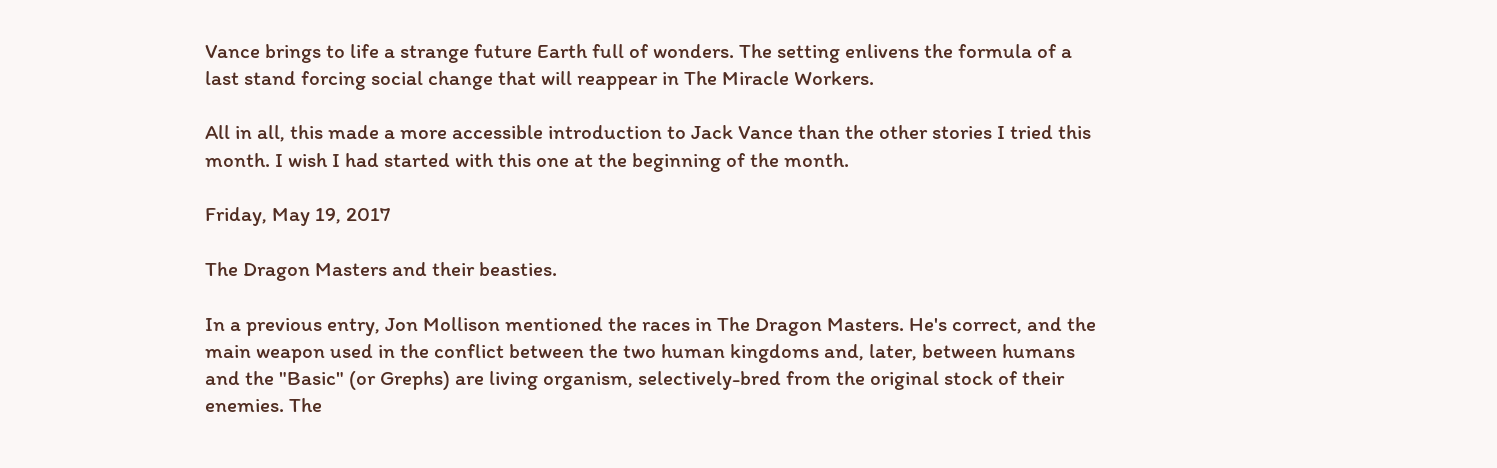Vance brings to life a strange future Earth full of wonders. The setting enlivens the formula of a last stand forcing social change that will reappear in The Miracle Workers.

All in all, this made a more accessible introduction to Jack Vance than the other stories I tried this month. I wish I had started with this one at the beginning of the month.

Friday, May 19, 2017

The Dragon Masters and their beasties.

In a previous entry, Jon Mollison mentioned the races in The Dragon Masters. He's correct, and the main weapon used in the conflict between the two human kingdoms and, later, between humans and the "Basic" (or Grephs) are living organism, selectively-bred from the original stock of their enemies. The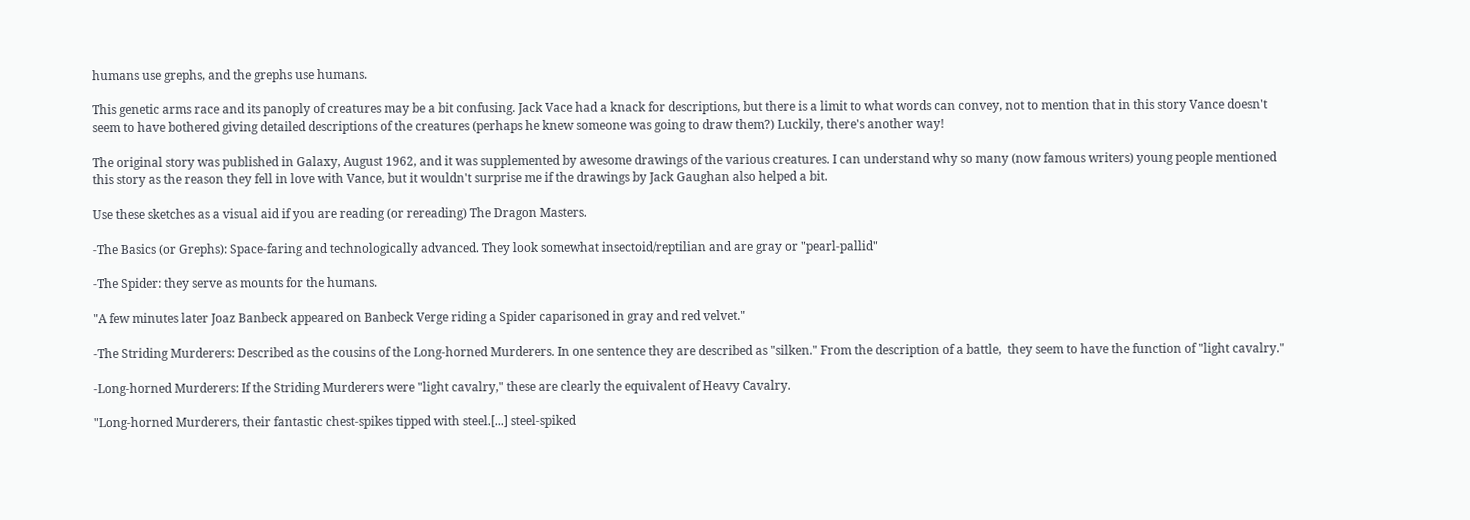humans use grephs, and the grephs use humans.

This genetic arms race and its panoply of creatures may be a bit confusing. Jack Vace had a knack for descriptions, but there is a limit to what words can convey, not to mention that in this story Vance doesn't seem to have bothered giving detailed descriptions of the creatures (perhaps he knew someone was going to draw them?) Luckily, there's another way!

The original story was published in Galaxy, August 1962, and it was supplemented by awesome drawings of the various creatures. I can understand why so many (now famous writers) young people mentioned this story as the reason they fell in love with Vance, but it wouldn't surprise me if the drawings by Jack Gaughan also helped a bit.

Use these sketches as a visual aid if you are reading (or rereading) The Dragon Masters.

-The Basics (or Grephs): Space-faring and technologically advanced. They look somewhat insectoid/reptilian and are gray or "pearl-pallid"

-The Spider: they serve as mounts for the humans.

"A few minutes later Joaz Banbeck appeared on Banbeck Verge riding a Spider caparisoned in gray and red velvet."

-The Striding Murderers: Described as the cousins of the Long-horned Murderers. In one sentence they are described as "silken." From the description of a battle,  they seem to have the function of "light cavalry."

-Long-horned Murderers: If the Striding Murderers were "light cavalry," these are clearly the equivalent of Heavy Cavalry.

"Long-horned Murderers, their fantastic chest-spikes tipped with steel.[...] steel-spiked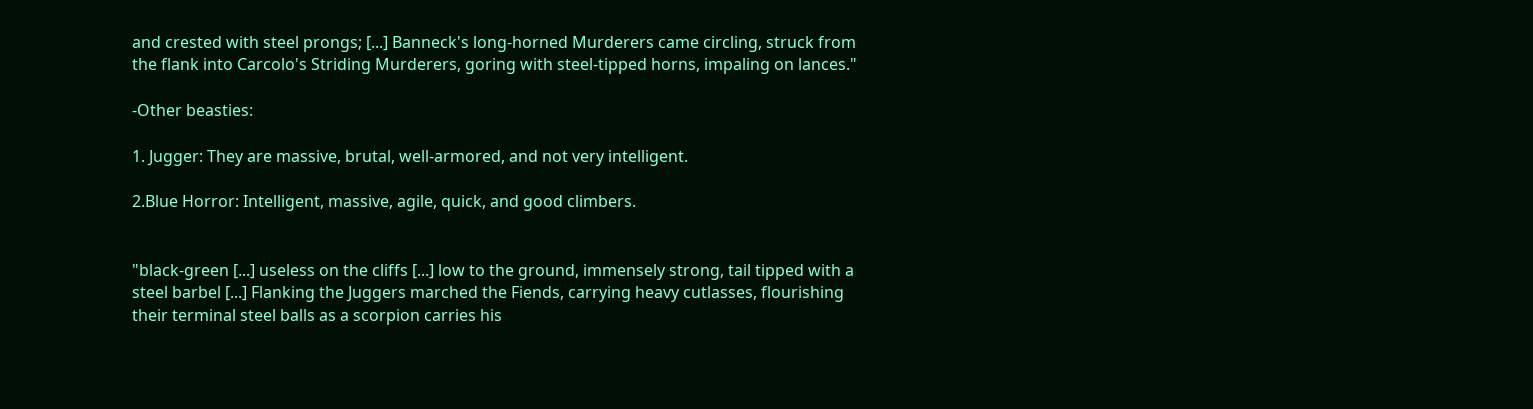and crested with steel prongs; [...] Banneck's long-horned Murderers came circling, struck from the flank into Carcolo's Striding Murderers, goring with steel-tipped horns, impaling on lances."

-Other beasties:

1. Jugger: They are massive, brutal, well-armored, and not very intelligent.

2.Blue Horror: Intelligent, massive, agile, quick, and good climbers.


"black-green [...] useless on the cliffs [...] low to the ground, immensely strong, tail tipped with a steel barbel [...] Flanking the Juggers marched the Fiends, carrying heavy cutlasses, flourishing their terminal steel balls as a scorpion carries his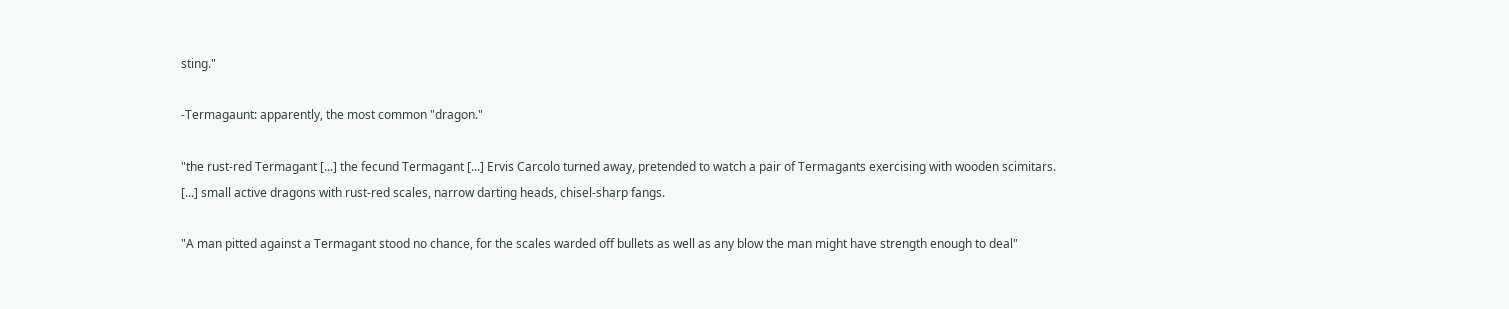sting."

-Termagaunt: apparently, the most common "dragon."

"the rust-red Termagant [...] the fecund Termagant [...] Ervis Carcolo turned away, pretended to watch a pair of Termagants exercising with wooden scimitars. [...] small active dragons with rust-red scales, narrow darting heads, chisel-sharp fangs.

"A man pitted against a Termagant stood no chance, for the scales warded off bullets as well as any blow the man might have strength enough to deal"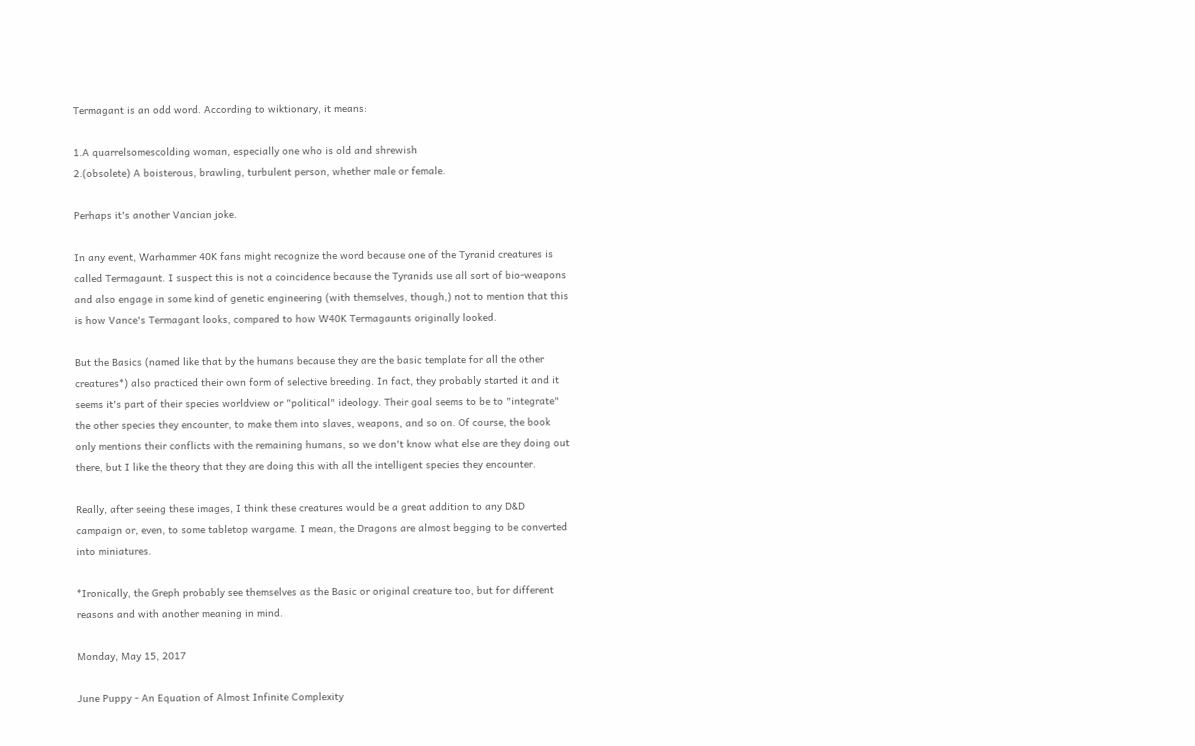Termagant is an odd word. According to wiktionary, it means:

1.A quarrelsomescolding woman, especially one who is old and shrewish
2.(obsolete) A boisterous, brawling, turbulent person, whether male or female.

Perhaps it's another Vancian joke.

In any event, Warhammer 40K fans might recognize the word because one of the Tyranid creatures is called Termagaunt. I suspect this is not a coincidence because the Tyranids use all sort of bio-weapons and also engage in some kind of genetic engineering (with themselves, though,) not to mention that this is how Vance's Termagant looks, compared to how W40K Termagaunts originally looked.

But the Basics (named like that by the humans because they are the basic template for all the other creatures*) also practiced their own form of selective breeding. In fact, they probably started it and it seems it's part of their species worldview or "political" ideology. Their goal seems to be to "integrate" the other species they encounter, to make them into slaves, weapons, and so on. Of course, the book only mentions their conflicts with the remaining humans, so we don't know what else are they doing out there, but I like the theory that they are doing this with all the intelligent species they encounter.

Really, after seeing these images, I think these creatures would be a great addition to any D&D campaign or, even, to some tabletop wargame. I mean, the Dragons are almost begging to be converted into miniatures.

*Ironically, the Greph probably see themselves as the Basic or original creature too, but for different reasons and with another meaning in mind.

Monday, May 15, 2017

June Puppy - An Equation of Almost Infinite Complexity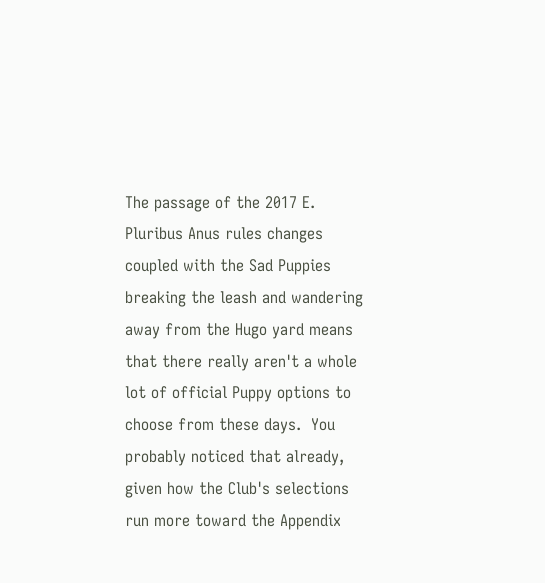The passage of the 2017 E. Pluribus Anus rules changes coupled with the Sad Puppies breaking the leash and wandering away from the Hugo yard means that there really aren't a whole lot of official Puppy options to choose from these days.  You probably noticed that already, given how the Club's selections run more toward the Appendix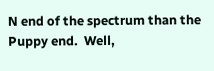N end of the spectrum than the Puppy end.  Well,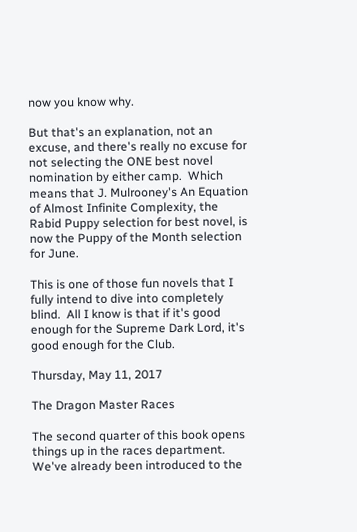now you know why.

But that's an explanation, not an excuse, and there's really no excuse for not selecting the ONE best novel nomination by either camp.  Which means that J. Mulrooney's An Equation of Almost Infinite Complexity, the Rabid Puppy selection for best novel, is now the Puppy of the Month selection for June.

This is one of those fun novels that I fully intend to dive into completely blind.  All I know is that if it's good enough for the Supreme Dark Lord, it's good enough for the Club.

Thursday, May 11, 2017

The Dragon Master Races

The second quarter of this book opens things up in the races department.  We've already been introduced to the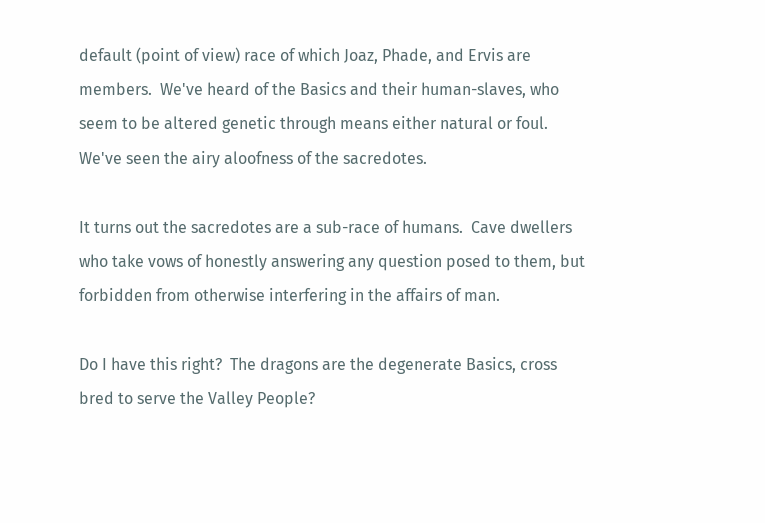default (point of view) race of which Joaz, Phade, and Ervis are members.  We've heard of the Basics and their human-slaves, who seem to be altered genetic through means either natural or foul.  We've seen the airy aloofness of the sacredotes.

It turns out the sacredotes are a sub-race of humans.  Cave dwellers who take vows of honestly answering any question posed to them, but forbidden from otherwise interfering in the affairs of man.

Do I have this right?  The dragons are the degenerate Basics, cross bred to serve the Valley People?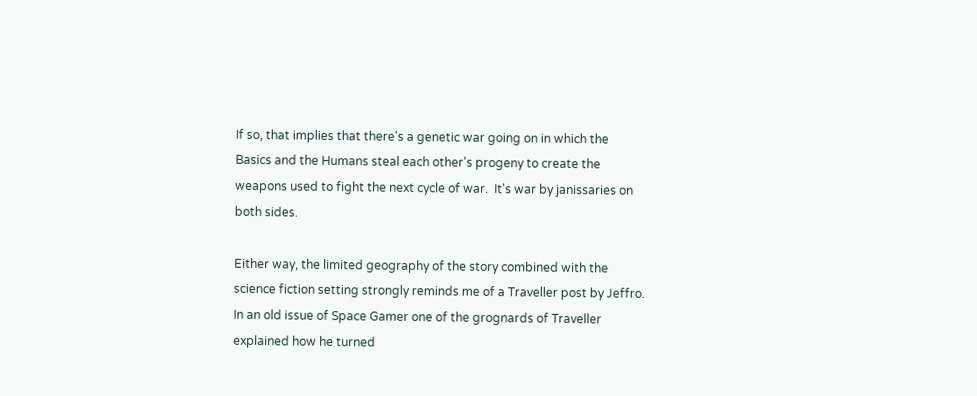If so, that implies that there's a genetic war going on in which the Basics and the Humans steal each other's progeny to create the weapons used to fight the next cycle of war.  It's war by janissaries on both sides.

Either way, the limited geography of the story combined with the science fiction setting strongly reminds me of a Traveller post by Jeffro.  In an old issue of Space Gamer one of the grognards of Traveller explained how he turned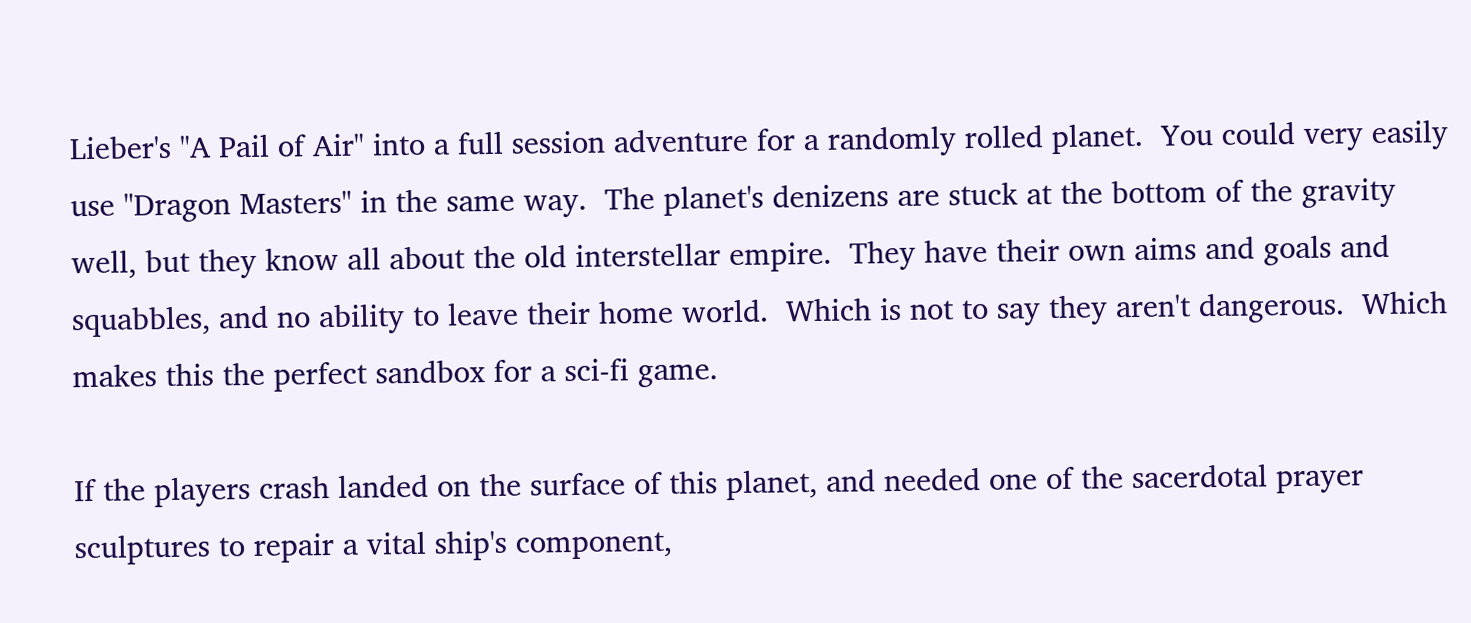Lieber's "A Pail of Air" into a full session adventure for a randomly rolled planet.  You could very easily use "Dragon Masters" in the same way.  The planet's denizens are stuck at the bottom of the gravity well, but they know all about the old interstellar empire.  They have their own aims and goals and squabbles, and no ability to leave their home world.  Which is not to say they aren't dangerous.  Which makes this the perfect sandbox for a sci-fi game.

If the players crash landed on the surface of this planet, and needed one of the sacerdotal prayer sculptures to repair a vital ship's component,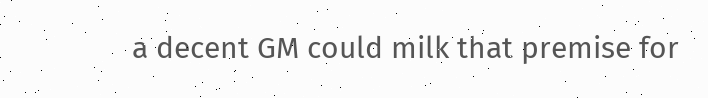a decent GM could milk that premise for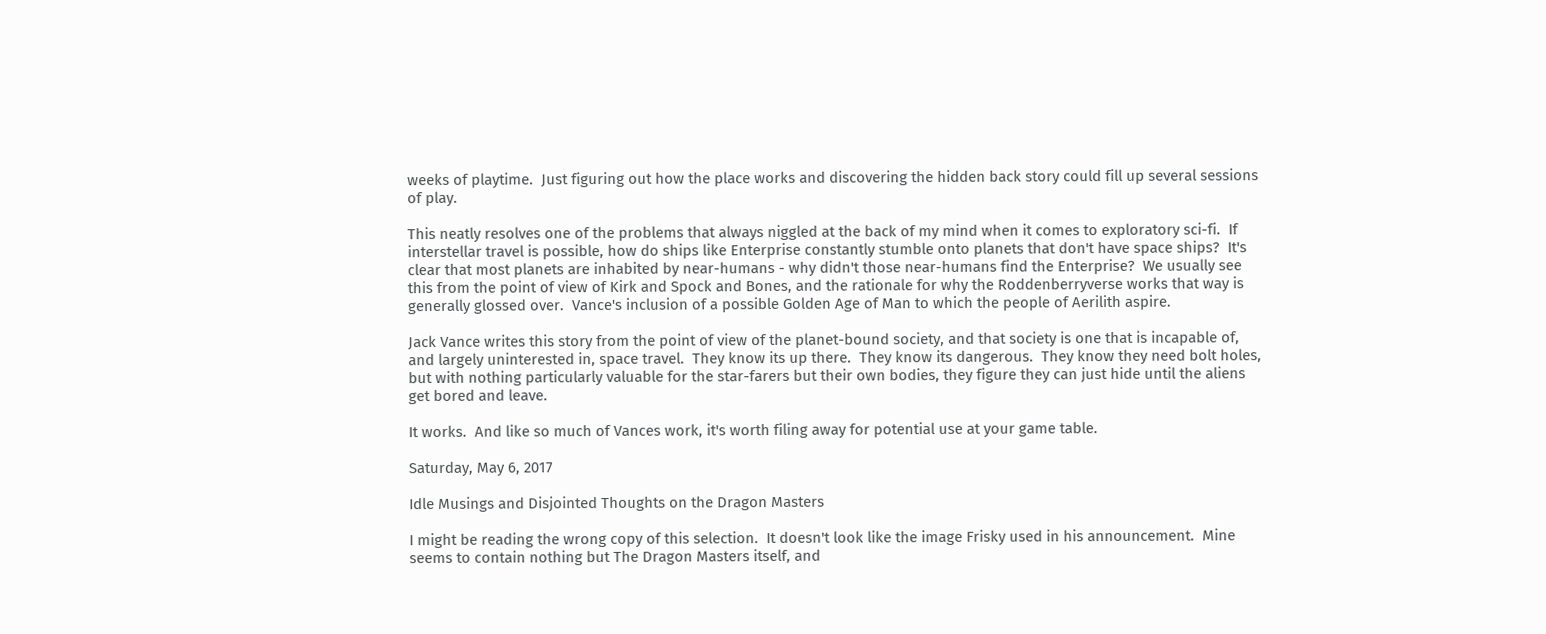weeks of playtime.  Just figuring out how the place works and discovering the hidden back story could fill up several sessions of play.

This neatly resolves one of the problems that always niggled at the back of my mind when it comes to exploratory sci-fi.  If interstellar travel is possible, how do ships like Enterprise constantly stumble onto planets that don't have space ships?  It's clear that most planets are inhabited by near-humans - why didn't those near-humans find the Enterprise?  We usually see this from the point of view of Kirk and Spock and Bones, and the rationale for why the Roddenberryverse works that way is generally glossed over.  Vance's inclusion of a possible Golden Age of Man to which the people of Aerilith aspire.

Jack Vance writes this story from the point of view of the planet-bound society, and that society is one that is incapable of, and largely uninterested in, space travel.  They know its up there.  They know its dangerous.  They know they need bolt holes, but with nothing particularly valuable for the star-farers but their own bodies, they figure they can just hide until the aliens get bored and leave.

It works.  And like so much of Vances work, it's worth filing away for potential use at your game table.

Saturday, May 6, 2017

Idle Musings and Disjointed Thoughts on the Dragon Masters

I might be reading the wrong copy of this selection.  It doesn't look like the image Frisky used in his announcement.  Mine seems to contain nothing but The Dragon Masters itself, and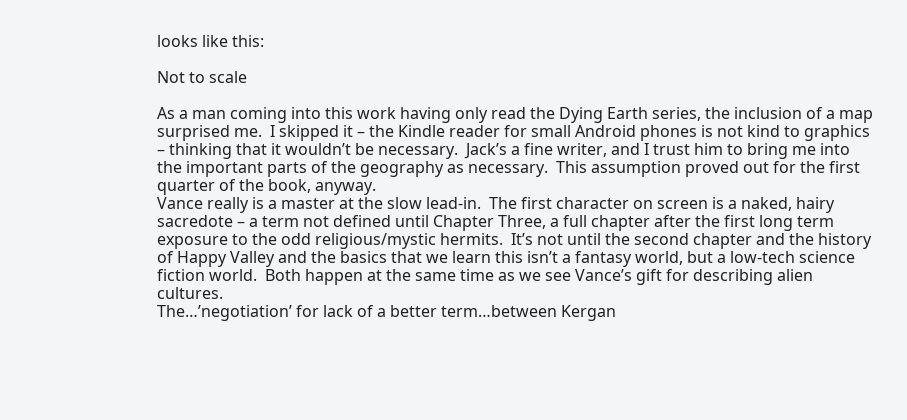looks like this:

Not to scale

As a man coming into this work having only read the Dying Earth series, the inclusion of a map surprised me.  I skipped it – the Kindle reader for small Android phones is not kind to graphics – thinking that it wouldn’t be necessary.  Jack’s a fine writer, and I trust him to bring me into the important parts of the geography as necessary.  This assumption proved out for the first quarter of the book, anyway.
Vance really is a master at the slow lead-in.  The first character on screen is a naked, hairy sacredote – a term not defined until Chapter Three, a full chapter after the first long term exposure to the odd religious/mystic hermits.  It’s not until the second chapter and the history of Happy Valley and the basics that we learn this isn’t a fantasy world, but a low-tech science fiction world.  Both happen at the same time as we see Vance’s gift for describing alien cultures.
The…’negotiation’ for lack of a better term…between Kergan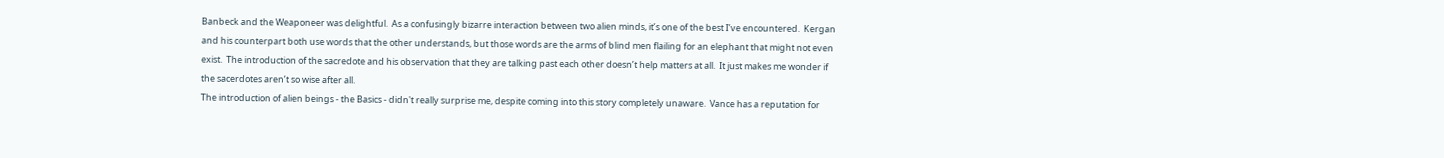Banbeck and the Weaponeer was delightful.  As a confusingly bizarre interaction between two alien minds, it’s one of the best I’ve encountered.  Kergan and his counterpart both use words that the other understands, but those words are the arms of blind men flailing for an elephant that might not even exist.  The introduction of the sacredote and his observation that they are talking past each other doesn’t help matters at all.  It just makes me wonder if the sacerdotes aren’t so wise after all.
The introduction of alien beings - the Basics - didn't really surprise me, despite coming into this story completely unaware.  Vance has a reputation for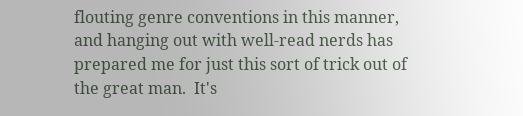flouting genre conventions in this manner, and hanging out with well-read nerds has prepared me for just this sort of trick out of the great man.  It's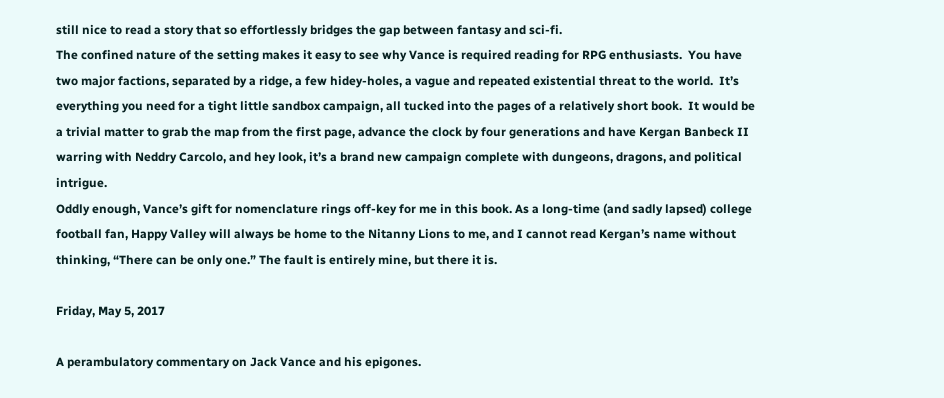still nice to read a story that so effortlessly bridges the gap between fantasy and sci-fi.
The confined nature of the setting makes it easy to see why Vance is required reading for RPG enthusiasts.  You have two major factions, separated by a ridge, a few hidey-holes, a vague and repeated existential threat to the world.  It’s everything you need for a tight little sandbox campaign, all tucked into the pages of a relatively short book.  It would be a trivial matter to grab the map from the first page, advance the clock by four generations and have Kergan Banbeck II warring with Neddry Carcolo, and hey look, it’s a brand new campaign complete with dungeons, dragons, and political intrigue.
Oddly enough, Vance’s gift for nomenclature rings off-key for me in this book. As a long-time (and sadly lapsed) college football fan, Happy Valley will always be home to the Nitanny Lions to me, and I cannot read Kergan’s name without thinking, “There can be only one.” The fault is entirely mine, but there it is.

Friday, May 5, 2017

A perambulatory commentary on Jack Vance and his epigones.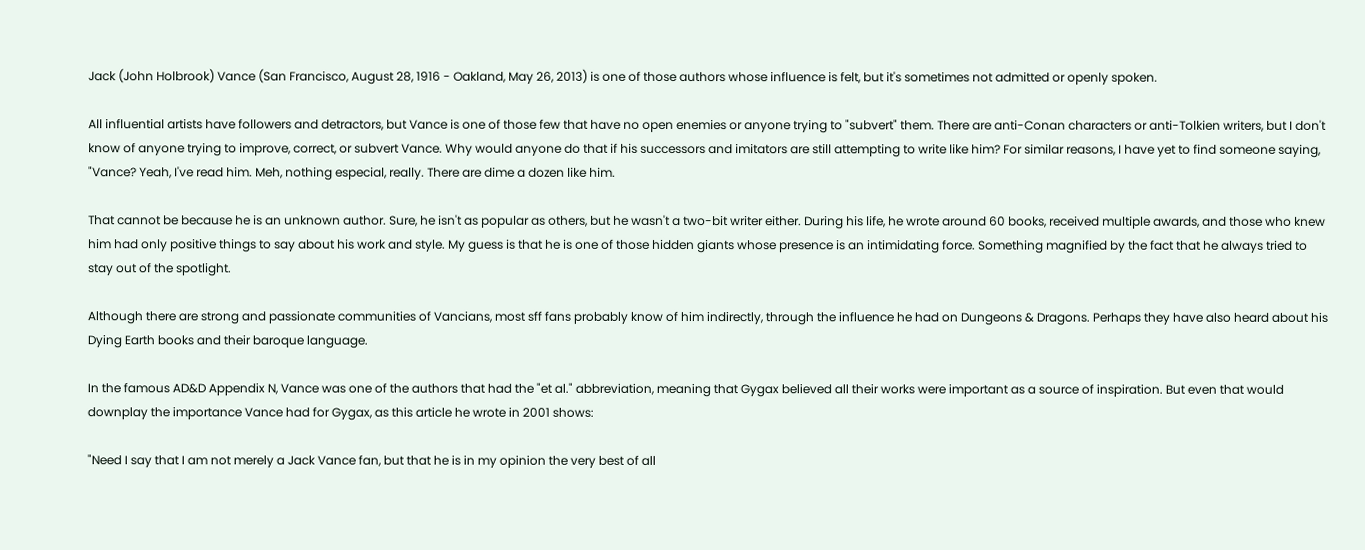Jack (John Holbrook) Vance (San Francisco, August 28, 1916 - Oakland, May 26, 2013) is one of those authors whose influence is felt, but it's sometimes not admitted or openly spoken.

All influential artists have followers and detractors, but Vance is one of those few that have no open enemies or anyone trying to "subvert" them. There are anti-Conan characters or anti-Tolkien writers, but I don't know of anyone trying to improve, correct, or subvert Vance. Why would anyone do that if his successors and imitators are still attempting to write like him? For similar reasons, I have yet to find someone saying, "Vance? Yeah, I've read him. Meh, nothing especial, really. There are dime a dozen like him.

That cannot be because he is an unknown author. Sure, he isn't as popular as others, but he wasn't a two-bit writer either. During his life, he wrote around 60 books, received multiple awards, and those who knew him had only positive things to say about his work and style. My guess is that he is one of those hidden giants whose presence is an intimidating force. Something magnified by the fact that he always tried to stay out of the spotlight.

Although there are strong and passionate communities of Vancians, most sff fans probably know of him indirectly, through the influence he had on Dungeons & Dragons. Perhaps they have also heard about his Dying Earth books and their baroque language.

In the famous AD&D Appendix N, Vance was one of the authors that had the "et al." abbreviation, meaning that Gygax believed all their works were important as a source of inspiration. But even that would downplay the importance Vance had for Gygax, as this article he wrote in 2001 shows:

"Need I say that I am not merely a Jack Vance fan, but that he is in my opinion the very best of all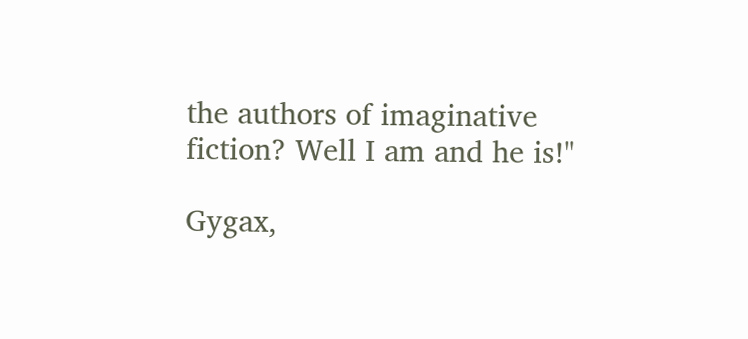the authors of imaginative fiction? Well I am and he is!"

Gygax,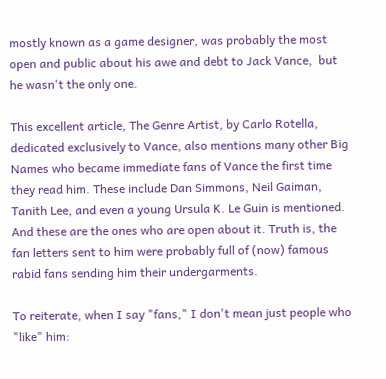mostly known as a game designer, was probably the most open and public about his awe and debt to Jack Vance,  but he wasn't the only one.

This excellent article, The Genre Artist, by Carlo Rotella, dedicated exclusively to Vance, also mentions many other Big Names who became immediate fans of Vance the first time they read him. These include Dan Simmons, Neil Gaiman, Tanith Lee, and even a young Ursula K. Le Guin is mentioned. And these are the ones who are open about it. Truth is, the fan letters sent to him were probably full of (now) famous rabid fans sending him their undergarments.

To reiterate, when I say "fans," I don't mean just people who "like" him: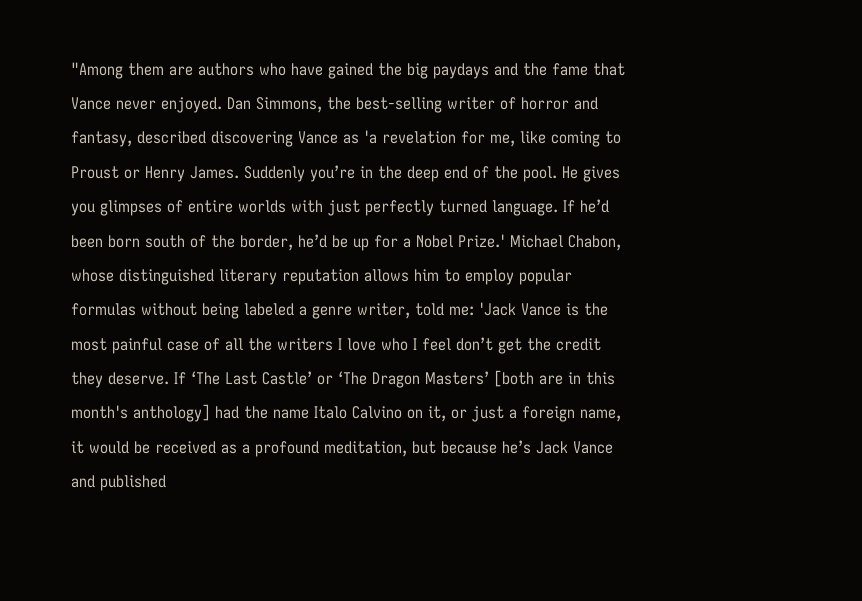"Among them are authors who have gained the big paydays and the fame that Vance never enjoyed. Dan Simmons, the best-selling writer of horror and fantasy, described discovering Vance as 'a revelation for me, like coming to Proust or Henry James. Suddenly you’re in the deep end of the pool. He gives you glimpses of entire worlds with just perfectly turned language. If he’d been born south of the border, he’d be up for a Nobel Prize.' Michael Chabon, whose distinguished literary reputation allows him to employ popular formulas without being labeled a genre writer, told me: 'Jack Vance is the most painful case of all the writers I love who I feel don’t get the credit they deserve. If ‘The Last Castle’ or ‘The Dragon Masters’ [both are in this month's anthology] had the name Italo Calvino on it, or just a foreign name, it would be received as a profound meditation, but because he’s Jack Vance and published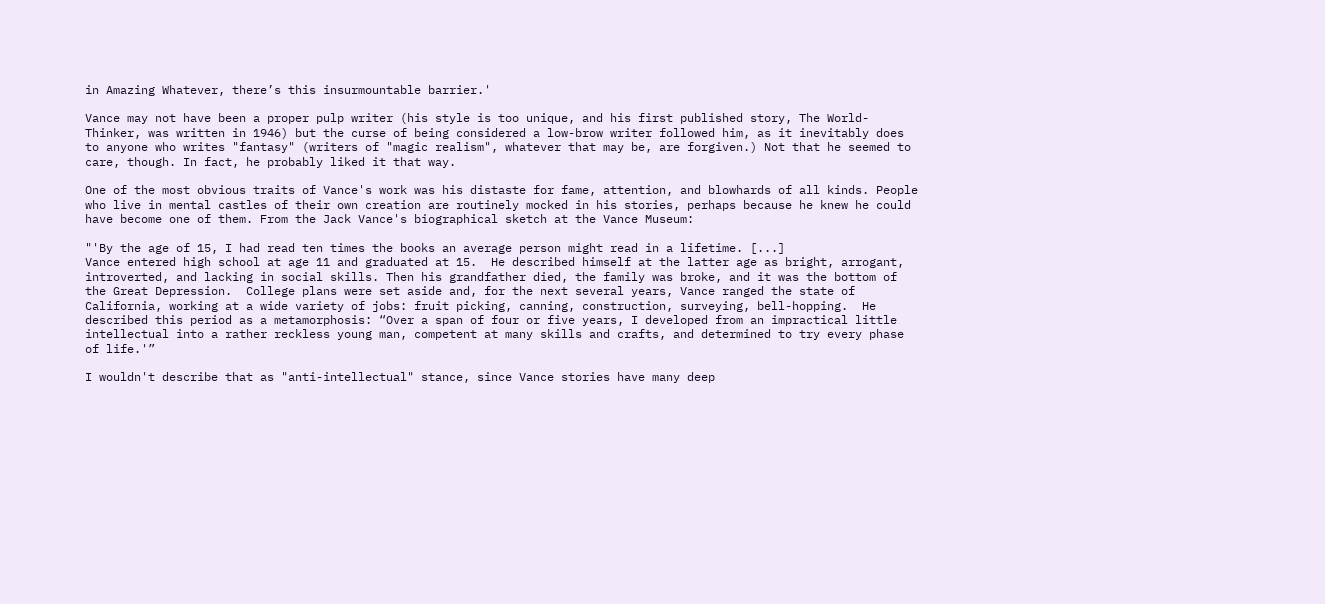in Amazing Whatever, there’s this insurmountable barrier.'

Vance may not have been a proper pulp writer (his style is too unique, and his first published story, The World-Thinker, was written in 1946) but the curse of being considered a low-brow writer followed him, as it inevitably does to anyone who writes "fantasy" (writers of "magic realism", whatever that may be, are forgiven.) Not that he seemed to care, though. In fact, he probably liked it that way.

One of the most obvious traits of Vance's work was his distaste for fame, attention, and blowhards of all kinds. People who live in mental castles of their own creation are routinely mocked in his stories, perhaps because he knew he could have become one of them. From the Jack Vance's biographical sketch at the Vance Museum:

"'By the age of 15, I had read ten times the books an average person might read in a lifetime. [...]
Vance entered high school at age 11 and graduated at 15.  He described himself at the latter age as bright, arrogant, introverted, and lacking in social skills. Then his grandfather died, the family was broke, and it was the bottom of the Great Depression.  College plans were set aside and, for the next several years, Vance ranged the state of California, working at a wide variety of jobs: fruit picking, canning, construction, surveying, bell-hopping.  He described this period as a metamorphosis: “Over a span of four or five years, I developed from an impractical little intellectual into a rather reckless young man, competent at many skills and crafts, and determined to try every phase of life.'”

I wouldn't describe that as "anti-intellectual" stance, since Vance stories have many deep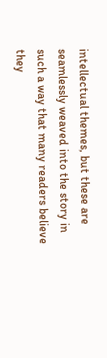intellectual themes, but these are seamlessly weaved into the story in such a way that many readers believe they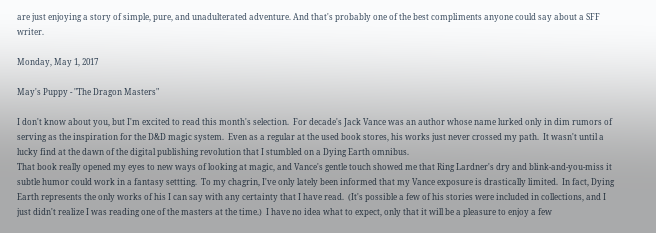are just enjoying a story of simple, pure, and unadulterated adventure. And that's probably one of the best compliments anyone could say about a SFF writer.

Monday, May 1, 2017

May's Puppy - "The Dragon Masters"

I don't know about you, but I'm excited to read this month's selection.  For decade's Jack Vance was an author whose name lurked only in dim rumors of serving as the inspiration for the D&D magic system.  Even as a regular at the used book stores, his works just never crossed my path.  It wasn't until a lucky find at the dawn of the digital publishing revolution that I stumbled on a Dying Earth omnibus.
That book really opened my eyes to new ways of looking at magic, and Vance's gentle touch showed me that Ring Lardner's dry and blink-and-you-miss it subtle humor could work in a fantasy settting.  To my chagrin, I've only lately been informed that my Vance exposure is drastically limited.  In fact, Dying Earth represents the only works of his I can say with any certainty that I have read.  (It's possible a few of his stories were included in collections, and I just didn't realize I was reading one of the masters at the time.)  I have no idea what to expect, only that it will be a pleasure to enjoy a few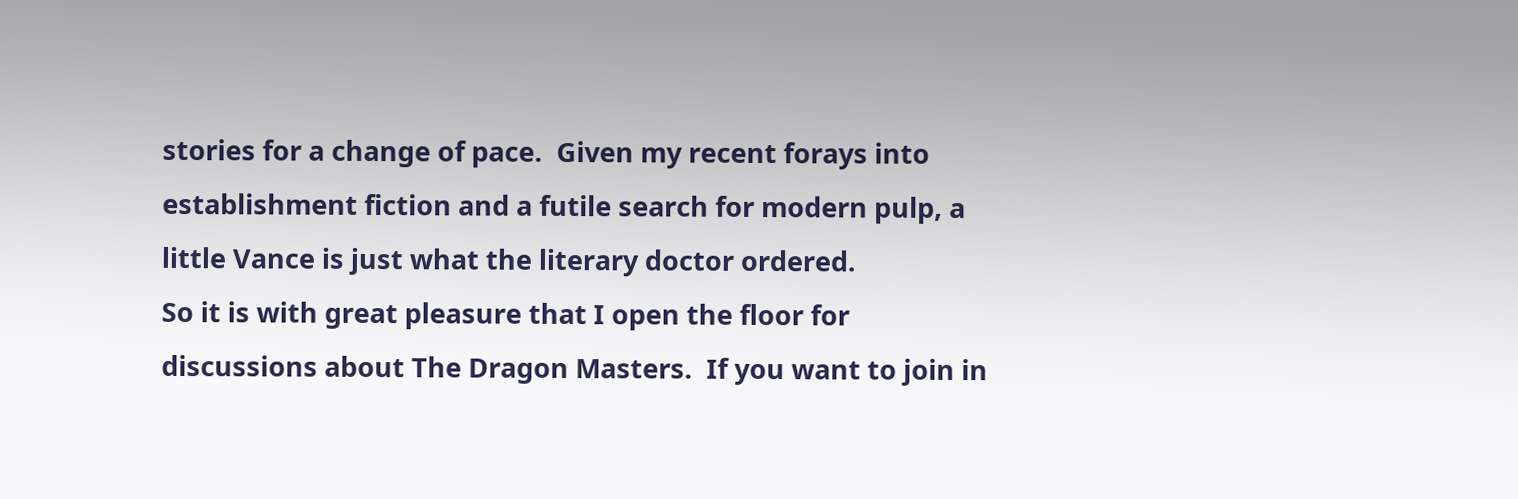stories for a change of pace.  Given my recent forays into establishment fiction and a futile search for modern pulp, a little Vance is just what the literary doctor ordered.
So it is with great pleasure that I open the floor for discussions about The Dragon Masters.  If you want to join in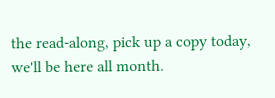the read-along, pick up a copy today, we'll be here all month.